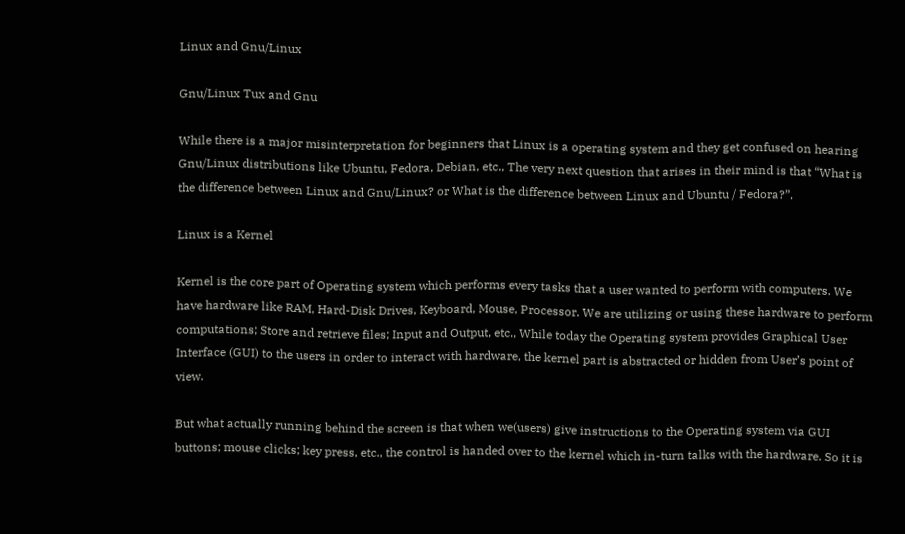Linux and Gnu/Linux

Gnu/Linux Tux and Gnu

While there is a major misinterpretation for beginners that Linux is a operating system and they get confused on hearing Gnu/Linux distributions like Ubuntu, Fedora, Debian, etc., The very next question that arises in their mind is that “What is the difference between Linux and Gnu/Linux? or What is the difference between Linux and Ubuntu / Fedora?”.

Linux is a Kernel

Kernel is the core part of Operating system which performs every tasks that a user wanted to perform with computers. We have hardware like RAM, Hard-Disk Drives, Keyboard, Mouse, Processor. We are utilizing or using these hardware to perform computations; Store and retrieve files; Input and Output, etc., While today the Operating system provides Graphical User Interface (GUI) to the users in order to interact with hardware, the kernel part is abstracted or hidden from User’s point of view.

But what actually running behind the screen is that when we(users) give instructions to the Operating system via GUI buttons; mouse clicks; key press, etc., the control is handed over to the kernel which in-turn talks with the hardware. So it is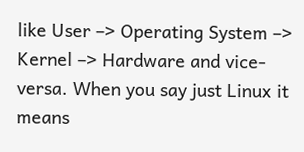like User –> Operating System –> Kernel –> Hardware and vice-versa. When you say just Linux it means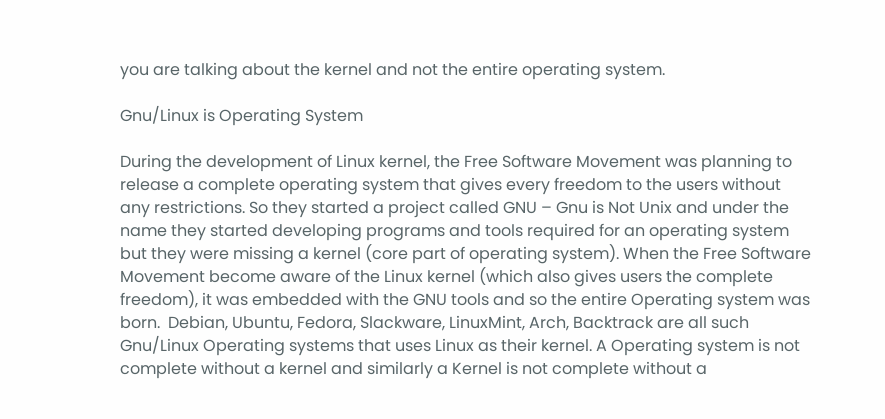you are talking about the kernel and not the entire operating system.

Gnu/Linux is Operating System

During the development of Linux kernel, the Free Software Movement was planning to release a complete operating system that gives every freedom to the users without any restrictions. So they started a project called GNU – Gnu is Not Unix and under the name they started developing programs and tools required for an operating system but they were missing a kernel (core part of operating system). When the Free Software Movement become aware of the Linux kernel (which also gives users the complete freedom), it was embedded with the GNU tools and so the entire Operating system was born.  Debian, Ubuntu, Fedora, Slackware, LinuxMint, Arch, Backtrack are all such Gnu/Linux Operating systems that uses Linux as their kernel. A Operating system is not complete without a kernel and similarly a Kernel is not complete without a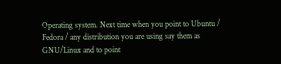Operating system. Next time when you point to Ubuntu / Fedora / any distribution you are using say them as GNU/Linux and to point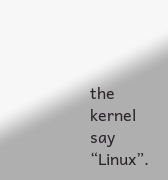the kernel say “Linux”.